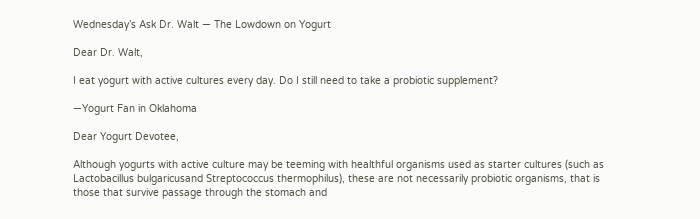Wednesday’s Ask Dr. Walt — The Lowdown on Yogurt

Dear Dr. Walt,

I eat yogurt with active cultures every day. Do I still need to take a probiotic supplement?

—Yogurt Fan in Oklahoma

Dear Yogurt Devotee,

Although yogurts with active culture may be teeming with healthful organisms used as starter cultures (such as Lactobacillus bulgaricusand Streptococcus thermophilus), these are not necessarily probiotic organisms, that is those that survive passage through the stomach and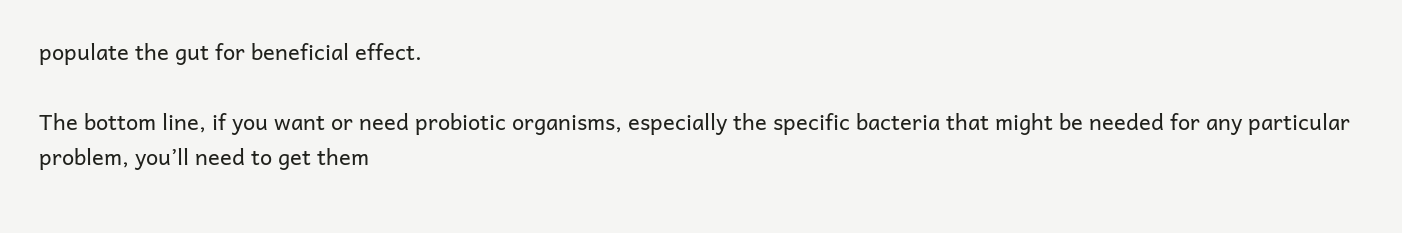populate the gut for beneficial effect.

The bottom line, if you want or need probiotic organisms, especially the specific bacteria that might be needed for any particular problem, you’ll need to get them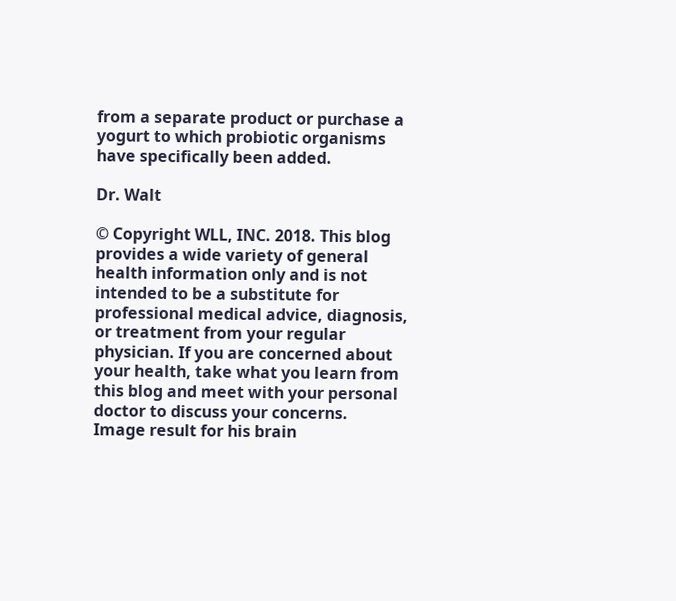from a separate product or purchase a yogurt to which probiotic organisms have specifically been added.

Dr. Walt

© Copyright WLL, INC. 2018. This blog provides a wide variety of general health information only and is not intended to be a substitute for professional medical advice, diagnosis, or treatment from your regular physician. If you are concerned about your health, take what you learn from this blog and meet with your personal doctor to discuss your concerns.
Image result for his brain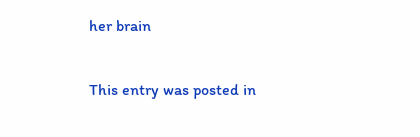her brain

This entry was posted in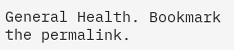General Health. Bookmark the permalink.